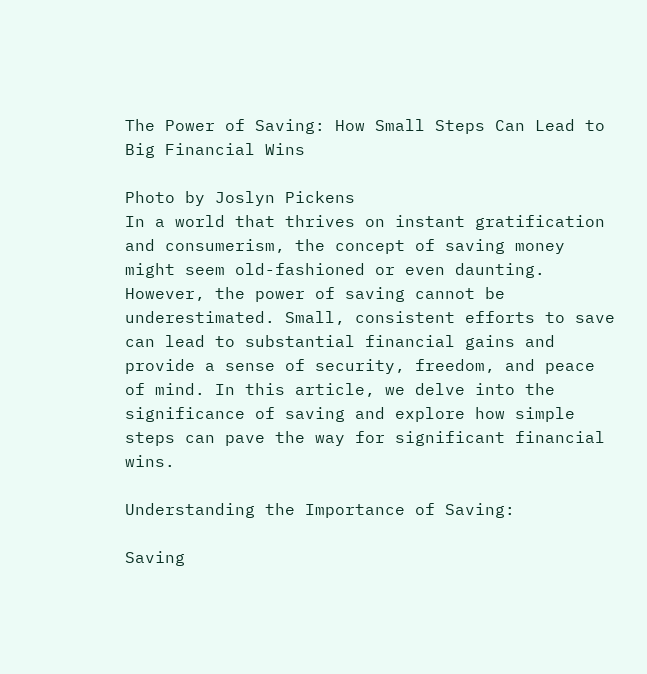The Power of Saving: How Small Steps Can Lead to Big Financial Wins

Photo by Joslyn Pickens
In a world that thrives on instant gratification and consumerism, the concept of saving money might seem old-fashioned or even daunting. However, the power of saving cannot be underestimated. Small, consistent efforts to save can lead to substantial financial gains and provide a sense of security, freedom, and peace of mind. In this article, we delve into the significance of saving and explore how simple steps can pave the way for significant financial wins.

Understanding the Importance of Saving:

Saving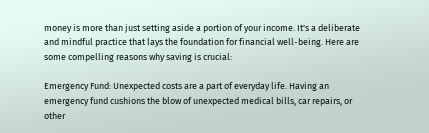money is more than just setting aside a portion of your income. It's a deliberate and mindful practice that lays the foundation for financial well-being. Here are some compelling reasons why saving is crucial:

Emergency Fund: Unexpected costs are a part of everyday life. Having an emergency fund cushions the blow of unexpected medical bills, car repairs, or other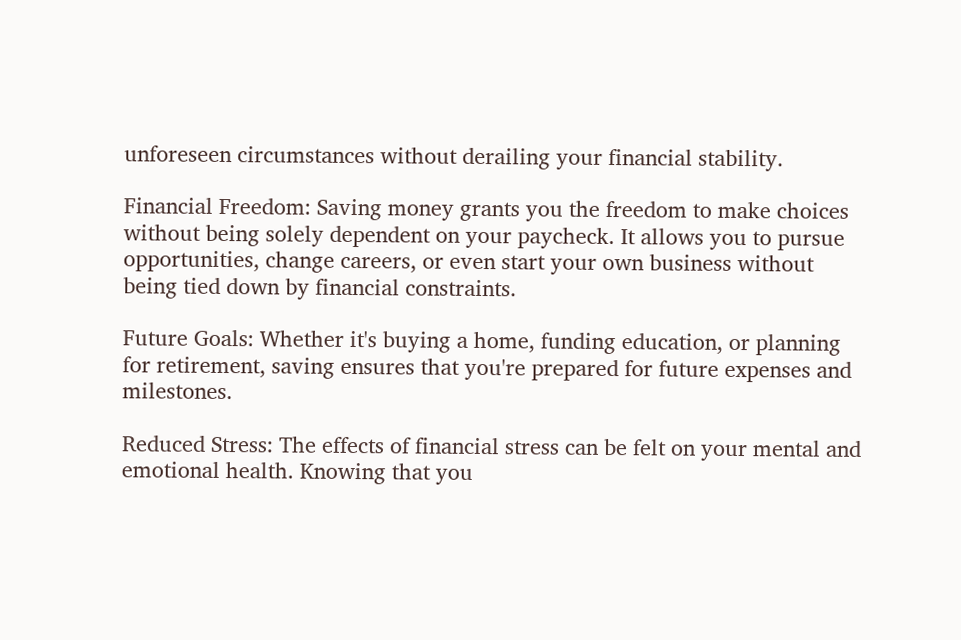unforeseen circumstances without derailing your financial stability.

Financial Freedom: Saving money grants you the freedom to make choices without being solely dependent on your paycheck. It allows you to pursue opportunities, change careers, or even start your own business without being tied down by financial constraints.

Future Goals: Whether it's buying a home, funding education, or planning for retirement, saving ensures that you're prepared for future expenses and milestones.

Reduced Stress: The effects of financial stress can be felt on your mental and emotional health. Knowing that you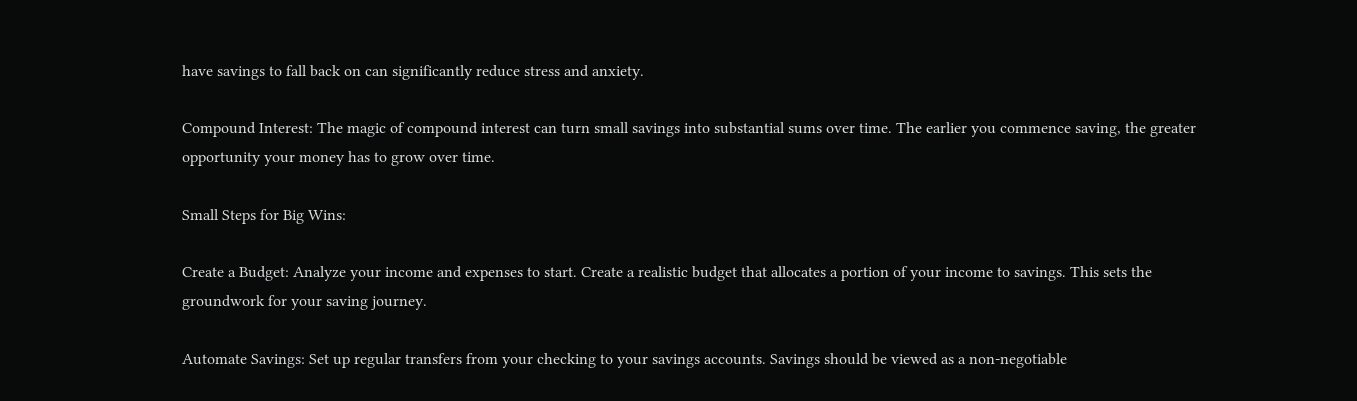have savings to fall back on can significantly reduce stress and anxiety.

Compound Interest: The magic of compound interest can turn small savings into substantial sums over time. The earlier you commence saving, the greater opportunity your money has to grow over time.

Small Steps for Big Wins:

Create a Budget: Analyze your income and expenses to start. Create a realistic budget that allocates a portion of your income to savings. This sets the groundwork for your saving journey.

Automate Savings: Set up regular transfers from your checking to your savings accounts. Savings should be viewed as a non-negotiable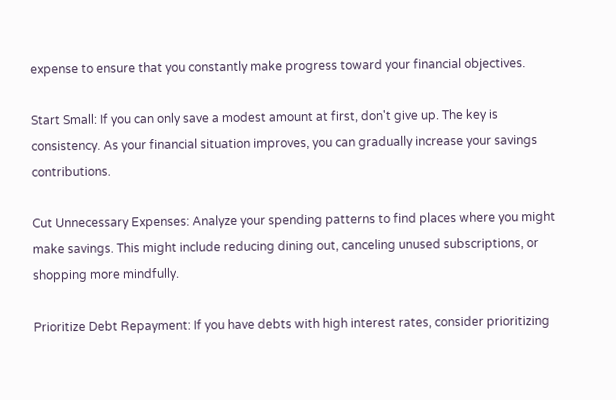expense to ensure that you constantly make progress toward your financial objectives.

Start Small: If you can only save a modest amount at first, don't give up. The key is consistency. As your financial situation improves, you can gradually increase your savings contributions.

Cut Unnecessary Expenses: Analyze your spending patterns to find places where you might make savings. This might include reducing dining out, canceling unused subscriptions, or shopping more mindfully.

Prioritize Debt Repayment: If you have debts with high interest rates, consider prioritizing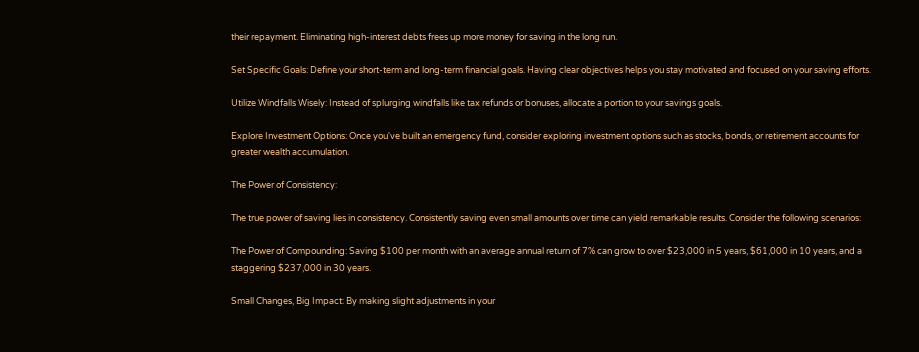their repayment. Eliminating high-interest debts frees up more money for saving in the long run.

Set Specific Goals: Define your short-term and long-term financial goals. Having clear objectives helps you stay motivated and focused on your saving efforts.

Utilize Windfalls Wisely: Instead of splurging windfalls like tax refunds or bonuses, allocate a portion to your savings goals.

Explore Investment Options: Once you've built an emergency fund, consider exploring investment options such as stocks, bonds, or retirement accounts for greater wealth accumulation.

The Power of Consistency:

The true power of saving lies in consistency. Consistently saving even small amounts over time can yield remarkable results. Consider the following scenarios:

The Power of Compounding: Saving $100 per month with an average annual return of 7% can grow to over $23,000 in 5 years, $61,000 in 10 years, and a staggering $237,000 in 30 years.

Small Changes, Big Impact: By making slight adjustments in your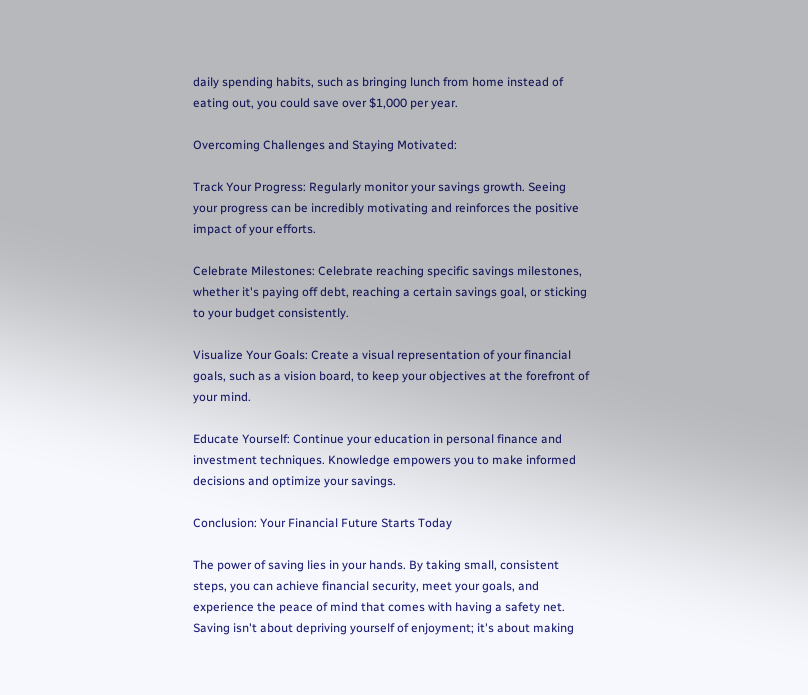daily spending habits, such as bringing lunch from home instead of eating out, you could save over $1,000 per year.

Overcoming Challenges and Staying Motivated:

Track Your Progress: Regularly monitor your savings growth. Seeing your progress can be incredibly motivating and reinforces the positive impact of your efforts.

Celebrate Milestones: Celebrate reaching specific savings milestones, whether it's paying off debt, reaching a certain savings goal, or sticking to your budget consistently.

Visualize Your Goals: Create a visual representation of your financial goals, such as a vision board, to keep your objectives at the forefront of your mind.

Educate Yourself: Continue your education in personal finance and investment techniques. Knowledge empowers you to make informed decisions and optimize your savings.

Conclusion: Your Financial Future Starts Today

The power of saving lies in your hands. By taking small, consistent steps, you can achieve financial security, meet your goals, and experience the peace of mind that comes with having a safety net. Saving isn't about depriving yourself of enjoyment; it's about making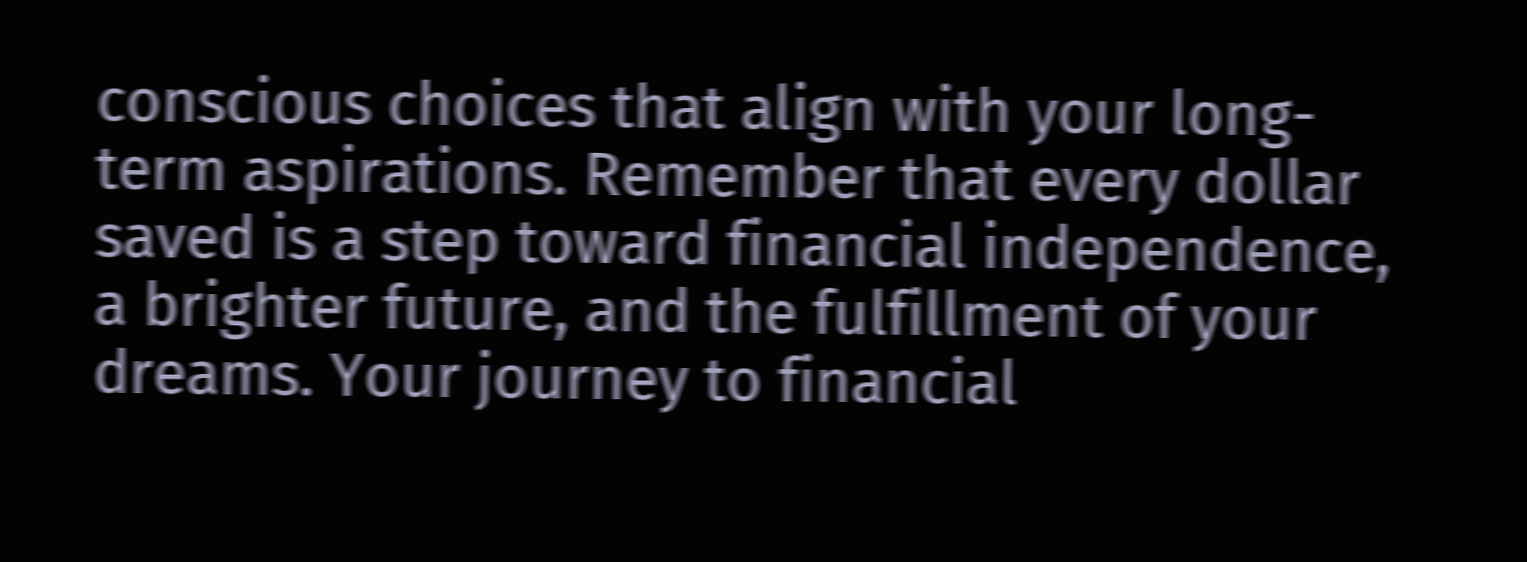conscious choices that align with your long-term aspirations. Remember that every dollar saved is a step toward financial independence, a brighter future, and the fulfillment of your dreams. Your journey to financial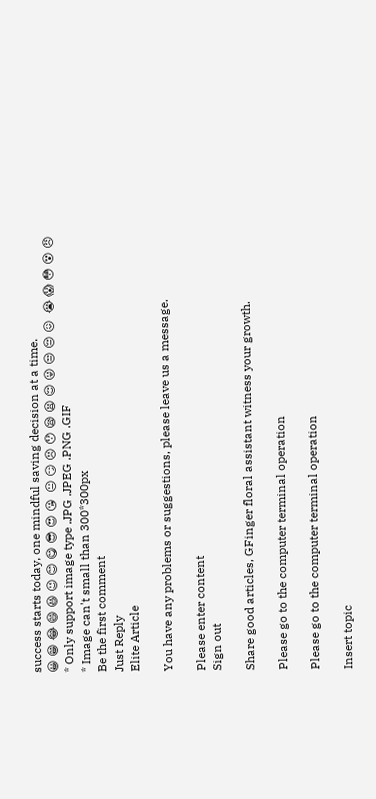success starts today, one mindful saving decision at a time.
😀 😁 😂 😄 😆 😉 😊 😋 😎 😍 😘  😐 😏 😣 😯 😪 😫 😌 😜 😒 😔 😖  😭 😱 😳 😵 😠
* Only support image type .JPG .JPEG .PNG .GIF
* Image can't small than 300*300px
Be the first comment
Just Reply
Elite Article

You have any problems or suggestions, please leave us a message.

Please enter content
Sign out

Share good articles, GFinger floral assistant witness your growth.

Please go to the computer terminal operation

Please go to the computer terminal operation

Insert topic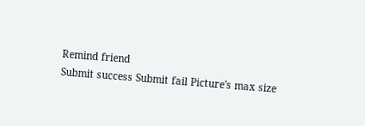Remind friend
Submit success Submit fail Picture's max size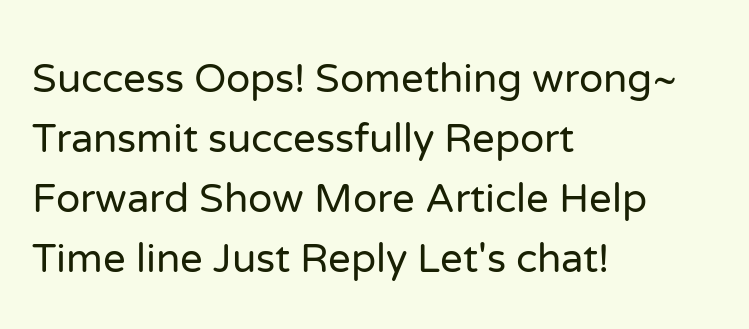Success Oops! Something wrong~ Transmit successfully Report Forward Show More Article Help Time line Just Reply Let's chat!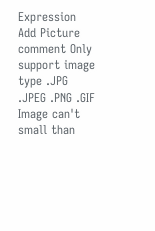Expression Add Picture comment Only support image type .JPG .JPEG .PNG .GIF Image can't small than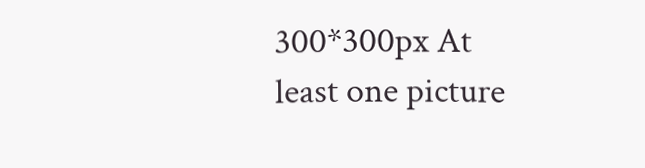300*300px At least one picture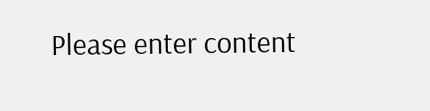Please enter content